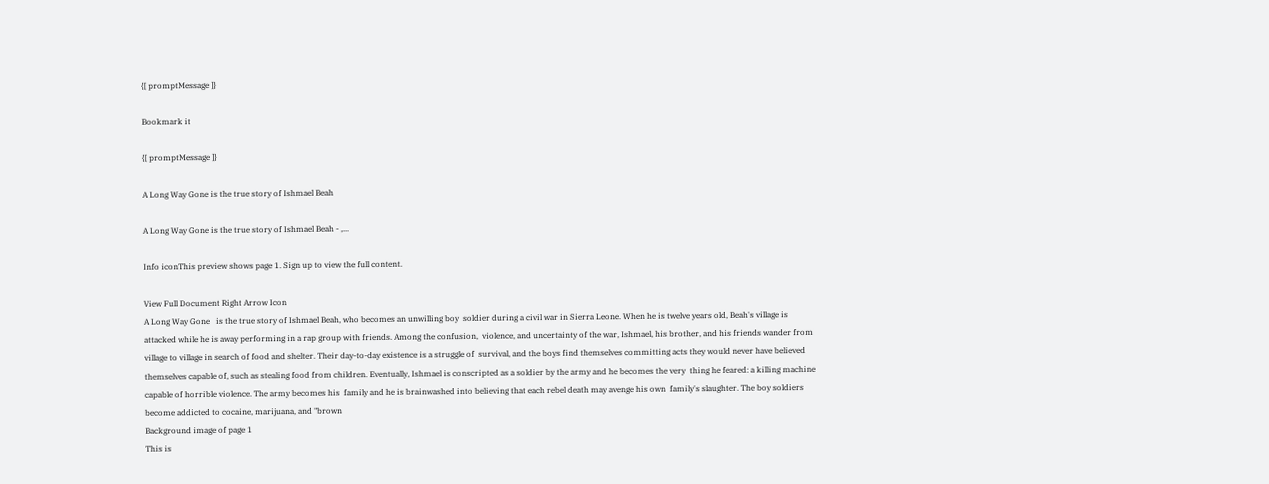{[ promptMessage ]}

Bookmark it

{[ promptMessage ]}

A Long Way Gone is the true story of Ishmael Beah

A Long Way Gone is the true story of Ishmael Beah - ,...

Info iconThis preview shows page 1. Sign up to view the full content.

View Full Document Right Arrow Icon
A Long Way Gone   is the true story of Ishmael Beah, who becomes an unwilling boy  soldier during a civil war in Sierra Leone. When he is twelve years old, Beah's village is  attacked while he is away performing in a rap group with friends. Among the confusion,  violence, and uncertainty of the war, Ishmael, his brother, and his friends wander from  village to village in search of food and shelter. Their day-to-day existence is a struggle of  survival, and the boys find themselves committing acts they would never have believed  themselves capable of, such as stealing food from children. Eventually, Ishmael is conscripted as a soldier by the army and he becomes the very  thing he feared: a killing machine capable of horrible violence. The army becomes his  family and he is brainwashed into believing that each rebel death may avenge his own  family's slaughter. The boy soldiers become addicted to cocaine, marijuana, and "brown
Background image of page 1
This is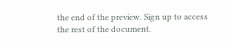the end of the preview. Sign up to access the rest of the document.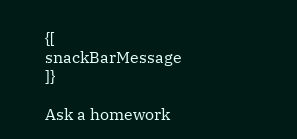{[ snackBarMessage ]}

Ask a homework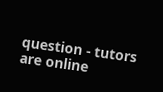question - tutors are online